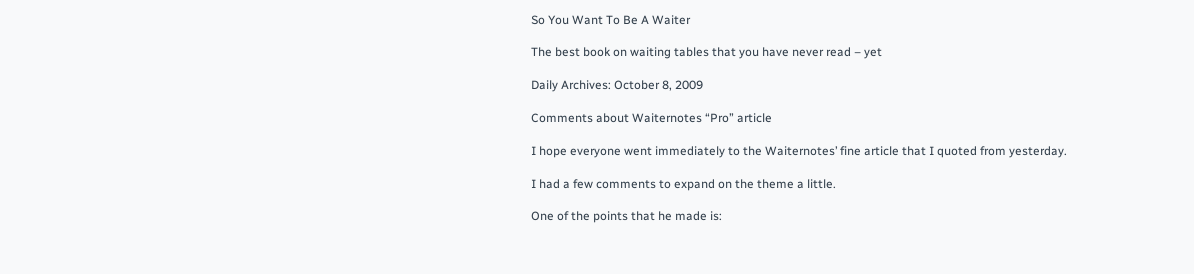So You Want To Be A Waiter

The best book on waiting tables that you have never read – yet

Daily Archives: October 8, 2009

Comments about Waiternotes “Pro” article

I hope everyone went immediately to the Waiternotes’ fine article that I quoted from yesterday.

I had a few comments to expand on the theme a little.

One of the points that he made is: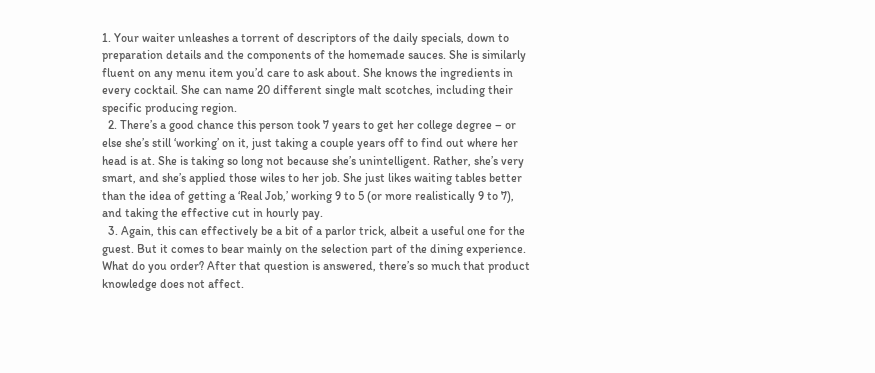1. Your waiter unleashes a torrent of descriptors of the daily specials, down to preparation details and the components of the homemade sauces. She is similarly fluent on any menu item you’d care to ask about. She knows the ingredients in every cocktail. She can name 20 different single malt scotches, including their specific producing region.
  2. There’s a good chance this person took 7 years to get her college degree – or else she’s still ‘working’ on it, just taking a couple years off to find out where her head is at. She is taking so long not because she’s unintelligent. Rather, she’s very smart, and she’s applied those wiles to her job. She just likes waiting tables better than the idea of getting a ‘Real Job,’ working 9 to 5 (or more realistically 9 to 7), and taking the effective cut in hourly pay.
  3. Again, this can effectively be a bit of a parlor trick, albeit a useful one for the guest. But it comes to bear mainly on the selection part of the dining experience. What do you order? After that question is answered, there’s so much that product knowledge does not affect.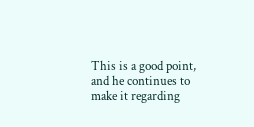This is a good point, and he continues to make it regarding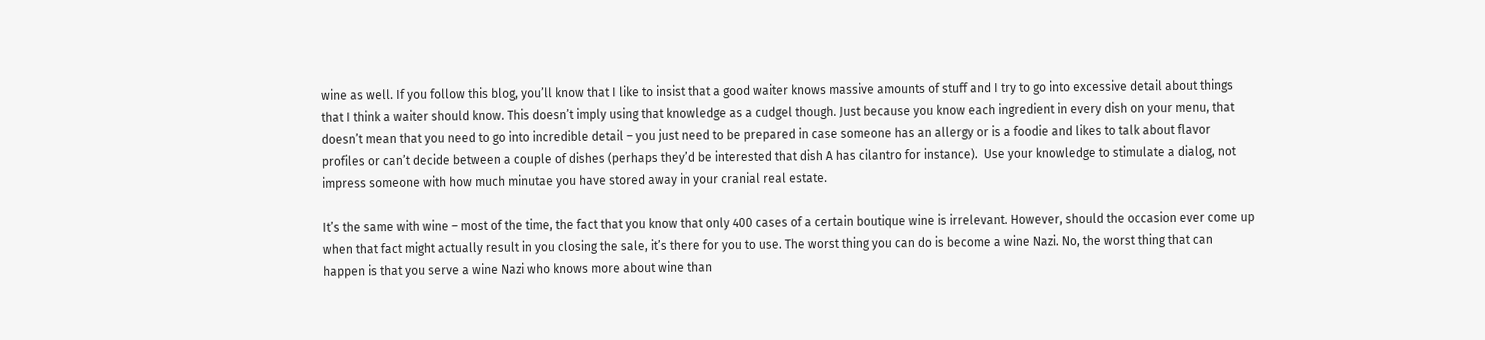wine as well. If you follow this blog, you’ll know that I like to insist that a good waiter knows massive amounts of stuff and I try to go into excessive detail about things that I think a waiter should know. This doesn’t imply using that knowledge as a cudgel though. Just because you know each ingredient in every dish on your menu, that doesn’t mean that you need to go into incredible detail – you just need to be prepared in case someone has an allergy or is a foodie and likes to talk about flavor profiles or can’t decide between a couple of dishes (perhaps they’d be interested that dish A has cilantro for instance).  Use your knowledge to stimulate a dialog, not impress someone with how much minutae you have stored away in your cranial real estate.

It’s the same with wine – most of the time, the fact that you know that only 400 cases of a certain boutique wine is irrelevant. However, should the occasion ever come up when that fact might actually result in you closing the sale, it’s there for you to use. The worst thing you can do is become a wine Nazi. No, the worst thing that can happen is that you serve a wine Nazi who knows more about wine than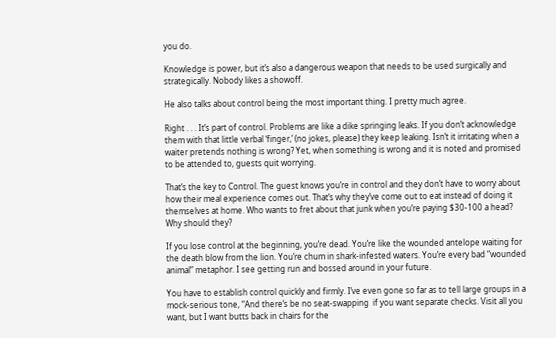you do.

Knowledge is power, but it’s also a dangerous weapon that needs to be used surgically and strategically. Nobody likes a showoff.

He also talks about control being the most important thing. I pretty much agree.

Right . . . It’s part of control. Problems are like a dike springing leaks. If you don’t acknowledge them with that little verbal ‘finger,’ (no jokes, please) they keep leaking. Isn’t it irritating when a waiter pretends nothing is wrong? Yet, when something is wrong and it is noted and promised to be attended to, guests quit worrying.

That’s the key to Control. The guest knows you’re in control and they don’t have to worry about how their meal experience comes out. That’s why they’ve come out to eat instead of doing it themselves at home. Who wants to fret about that junk when you’re paying $30-100 a head? Why should they?

If you lose control at the beginning, you’re dead. You’re like the wounded antelope waiting for the death blow from the lion. You’re chum in shark-infested waters. You’re every bad “wounded animal” metaphor. I see getting run and bossed around in your future.

You have to establish control quickly and firmly. I’ve even gone so far as to tell large groups in a mock-serious tone, “And there’s be no seat-swapping  if you want separate checks. Visit all you want, but I want butts back in chairs for the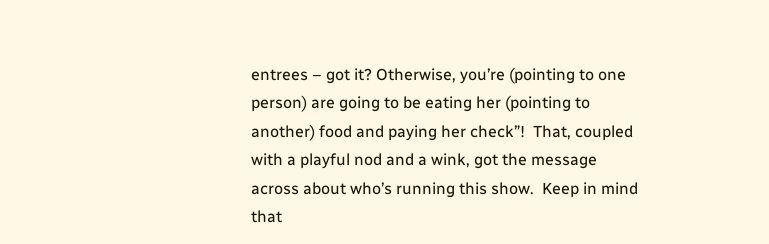entrees – got it? Otherwise, you’re (pointing to one person) are going to be eating her (pointing to another) food and paying her check”!  That, coupled with a playful nod and a wink, got the message across about who’s running this show.  Keep in mind that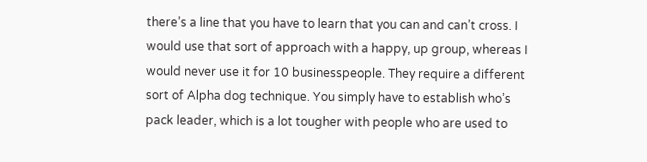there’s a line that you have to learn that you can and can’t cross. I would use that sort of approach with a happy, up group, whereas I would never use it for 10 businesspeople. They require a different sort of Alpha dog technique. You simply have to establish who’s pack leader, which is a lot tougher with people who are used to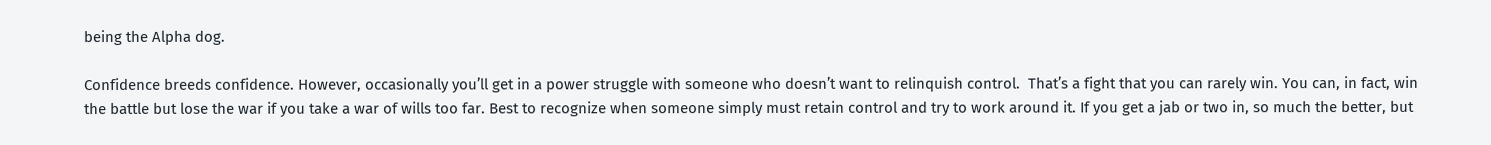being the Alpha dog.

Confidence breeds confidence. However, occasionally you’ll get in a power struggle with someone who doesn’t want to relinquish control.  That’s a fight that you can rarely win. You can, in fact, win the battle but lose the war if you take a war of wills too far. Best to recognize when someone simply must retain control and try to work around it. If you get a jab or two in, so much the better, but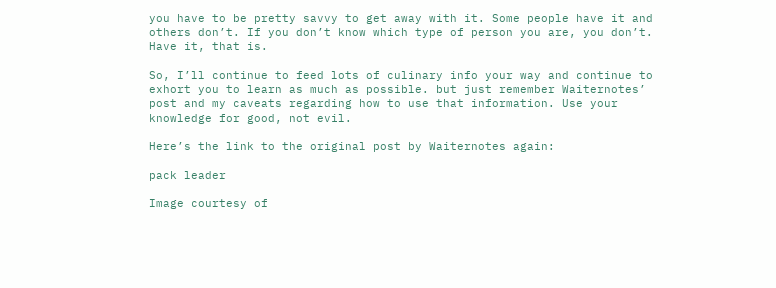you have to be pretty savvy to get away with it. Some people have it and others don’t. If you don’t know which type of person you are, you don’t. Have it, that is.

So, I’ll continue to feed lots of culinary info your way and continue to exhort you to learn as much as possible. but just remember Waiternotes’ post and my caveats regarding how to use that information. Use your knowledge for good, not evil.

Here’s the link to the original post by Waiternotes again:

pack leader

Image courtesy of